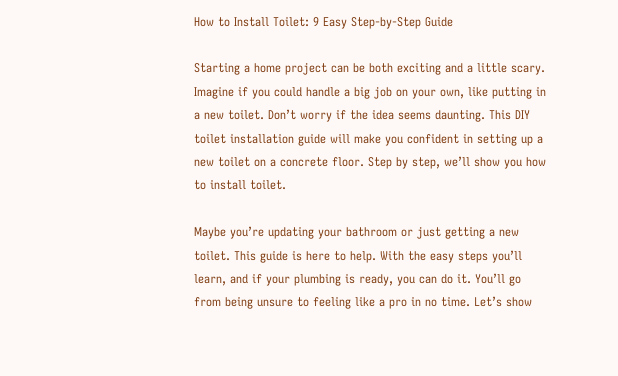How to Install Toilet: 9 Easy Step-by-Step Guide

Starting a home project can be both exciting and a little scary. Imagine if you could handle a big job on your own, like putting in a new toilet. Don’t worry if the idea seems daunting. This DIY toilet installation guide will make you confident in setting up a new toilet on a concrete floor. Step by step, we’ll show you how to install toilet.

Maybe you’re updating your bathroom or just getting a new toilet. This guide is here to help. With the easy steps you’ll learn, and if your plumbing is ready, you can do it. You’ll go from being unsure to feeling like a pro in no time. Let’s show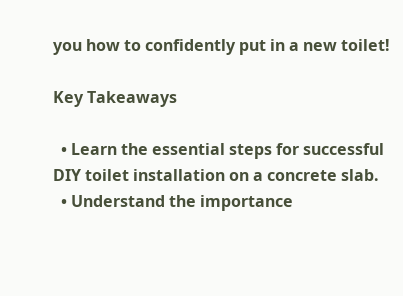you how to confidently put in a new toilet!

Key Takeaways

  • Learn the essential steps for successful DIY toilet installation on a concrete slab.
  • Understand the importance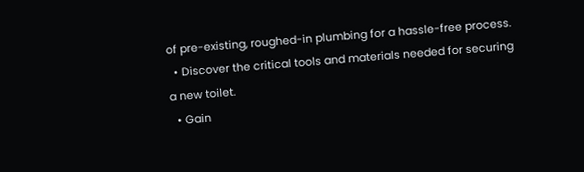of pre-existing, roughed-in plumbing for a hassle-free process.
  • Discover the critical tools and materials needed for securing a new toilet.
  • Gain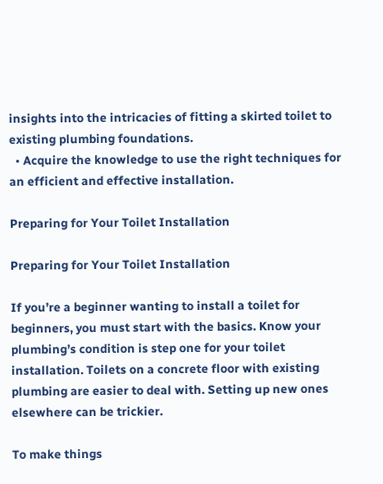insights into the intricacies of fitting a skirted toilet to existing plumbing foundations.
  • Acquire the knowledge to use the right techniques for an efficient and effective installation.

Preparing for Your Toilet Installation

Preparing for Your Toilet Installation

If you’re a beginner wanting to install a toilet for beginners, you must start with the basics. Know your plumbing’s condition is step one for your toilet installation. Toilets on a concrete floor with existing plumbing are easier to deal with. Setting up new ones elsewhere can be trickier.

To make things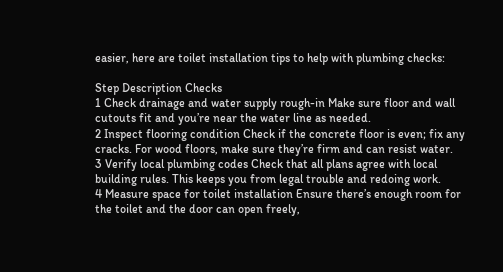easier, here are toilet installation tips to help with plumbing checks:

Step Description Checks
1 Check drainage and water supply rough-in Make sure floor and wall cutouts fit and you’re near the water line as needed.
2 Inspect flooring condition Check if the concrete floor is even; fix any cracks. For wood floors, make sure they’re firm and can resist water.
3 Verify local plumbing codes Check that all plans agree with local building rules. This keeps you from legal trouble and redoing work.
4 Measure space for toilet installation Ensure there’s enough room for the toilet and the door can open freely,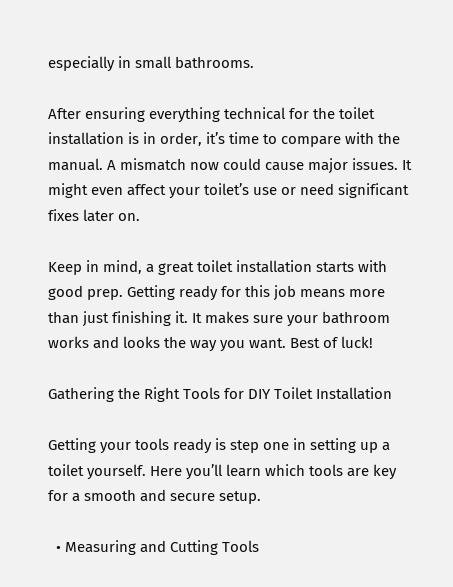especially in small bathrooms.

After ensuring everything technical for the toilet installation is in order, it’s time to compare with the manual. A mismatch now could cause major issues. It might even affect your toilet’s use or need significant fixes later on.

Keep in mind, a great toilet installation starts with good prep. Getting ready for this job means more than just finishing it. It makes sure your bathroom works and looks the way you want. Best of luck!

Gathering the Right Tools for DIY Toilet Installation

Getting your tools ready is step one in setting up a toilet yourself. Here you’ll learn which tools are key for a smooth and secure setup.

  • Measuring and Cutting Tools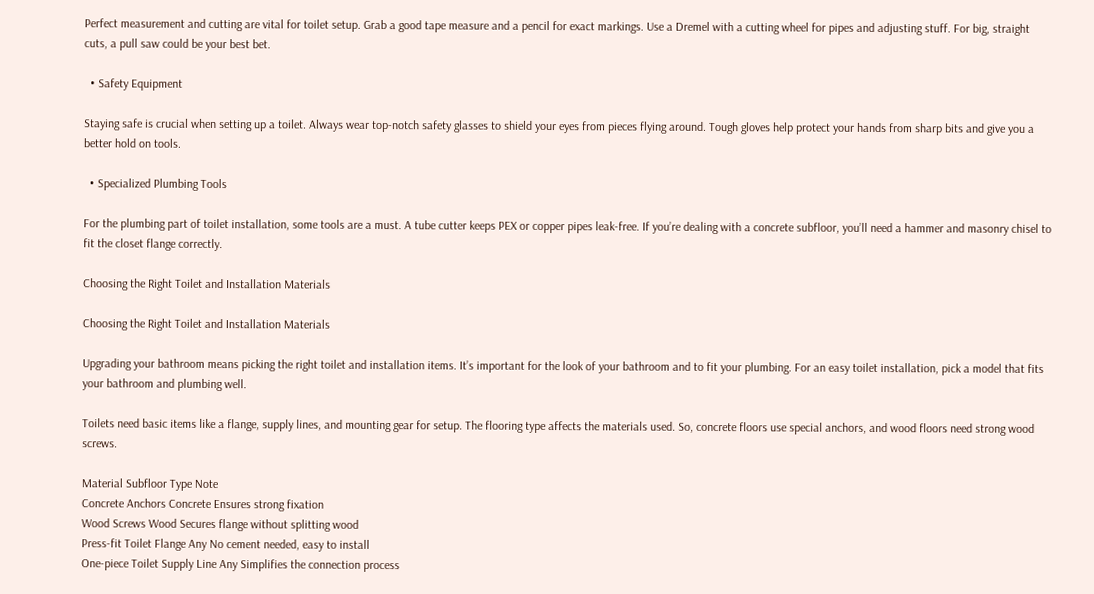Perfect measurement and cutting are vital for toilet setup. Grab a good tape measure and a pencil for exact markings. Use a Dremel with a cutting wheel for pipes and adjusting stuff. For big, straight cuts, a pull saw could be your best bet.

  • Safety Equipment

Staying safe is crucial when setting up a toilet. Always wear top-notch safety glasses to shield your eyes from pieces flying around. Tough gloves help protect your hands from sharp bits and give you a better hold on tools.

  • Specialized Plumbing Tools

For the plumbing part of toilet installation, some tools are a must. A tube cutter keeps PEX or copper pipes leak-free. If you’re dealing with a concrete subfloor, you’ll need a hammer and masonry chisel to fit the closet flange correctly.

Choosing the Right Toilet and Installation Materials

Choosing the Right Toilet and Installation Materials

Upgrading your bathroom means picking the right toilet and installation items. It’s important for the look of your bathroom and to fit your plumbing. For an easy toilet installation, pick a model that fits your bathroom and plumbing well.

Toilets need basic items like a flange, supply lines, and mounting gear for setup. The flooring type affects the materials used. So, concrete floors use special anchors, and wood floors need strong wood screws.

Material Subfloor Type Note
Concrete Anchors Concrete Ensures strong fixation
Wood Screws Wood Secures flange without splitting wood
Press-fit Toilet Flange Any No cement needed, easy to install
One-piece Toilet Supply Line Any Simplifies the connection process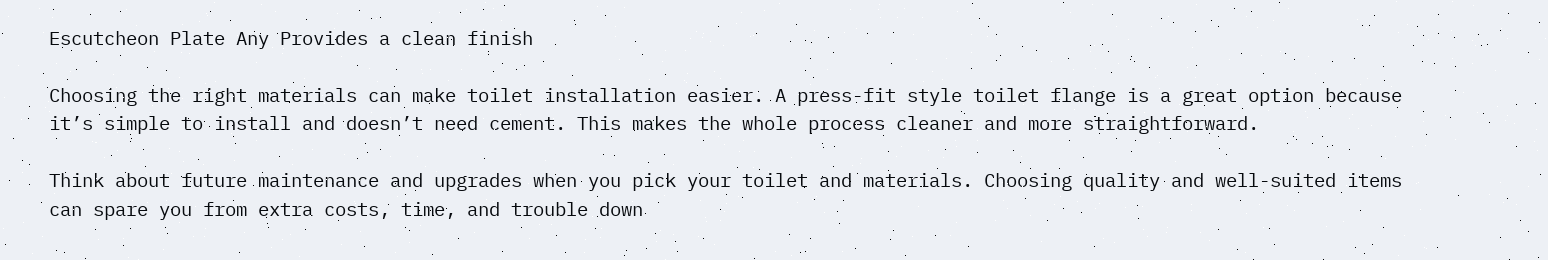Escutcheon Plate Any Provides a clean finish

Choosing the right materials can make toilet installation easier. A press-fit style toilet flange is a great option because it’s simple to install and doesn’t need cement. This makes the whole process cleaner and more straightforward.

Think about future maintenance and upgrades when you pick your toilet and materials. Choosing quality and well-suited items can spare you from extra costs, time, and trouble down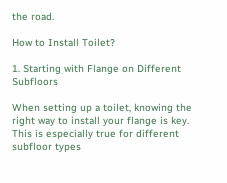the road.

How to Install Toilet?

1. Starting with Flange on Different Subfloors

When setting up a toilet, knowing the right way to install your flange is key. This is especially true for different subfloor types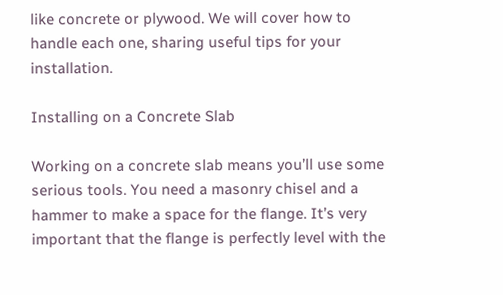like concrete or plywood. We will cover how to handle each one, sharing useful tips for your installation.

Installing on a Concrete Slab

Working on a concrete slab means you’ll use some serious tools. You need a masonry chisel and a hammer to make a space for the flange. It’s very important that the flange is perfectly level with the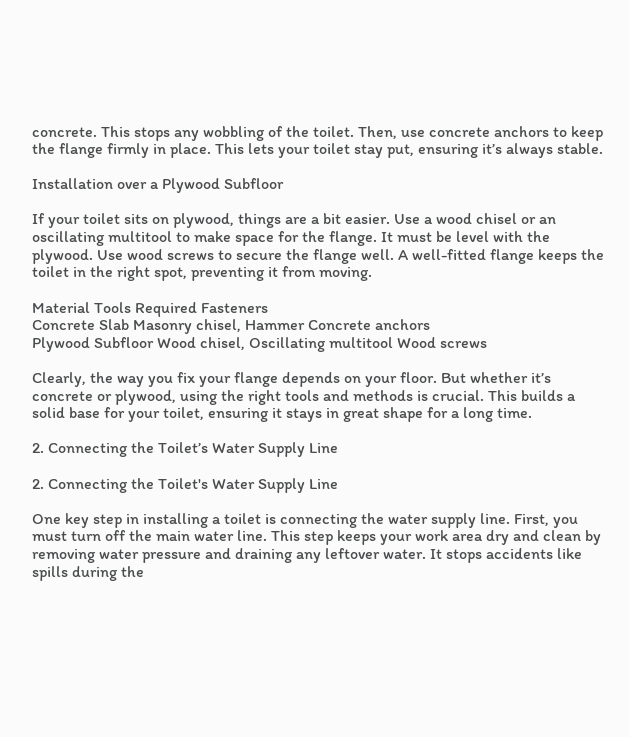concrete. This stops any wobbling of the toilet. Then, use concrete anchors to keep the flange firmly in place. This lets your toilet stay put, ensuring it’s always stable.

Installation over a Plywood Subfloor

If your toilet sits on plywood, things are a bit easier. Use a wood chisel or an oscillating multitool to make space for the flange. It must be level with the plywood. Use wood screws to secure the flange well. A well-fitted flange keeps the toilet in the right spot, preventing it from moving.

Material Tools Required Fasteners
Concrete Slab Masonry chisel, Hammer Concrete anchors
Plywood Subfloor Wood chisel, Oscillating multitool Wood screws

Clearly, the way you fix your flange depends on your floor. But whether it’s concrete or plywood, using the right tools and methods is crucial. This builds a solid base for your toilet, ensuring it stays in great shape for a long time.

2. Connecting the Toilet’s Water Supply Line

2. Connecting the Toilet's Water Supply Line

One key step in installing a toilet is connecting the water supply line. First, you must turn off the main water line. This step keeps your work area dry and clean by removing water pressure and draining any leftover water. It stops accidents like spills during the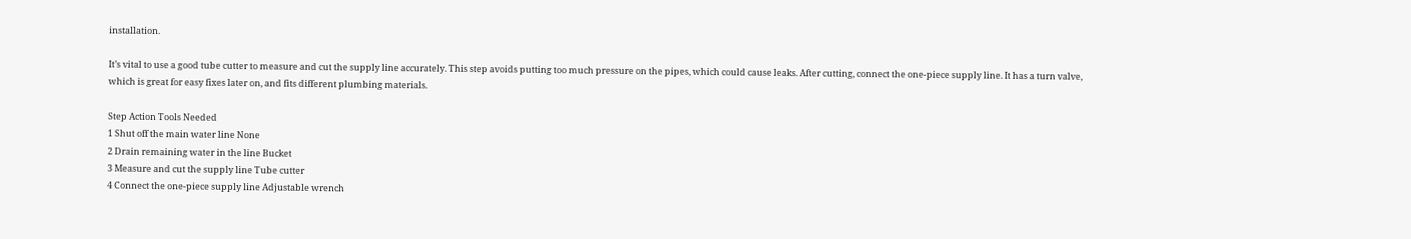installation.

It’s vital to use a good tube cutter to measure and cut the supply line accurately. This step avoids putting too much pressure on the pipes, which could cause leaks. After cutting, connect the one-piece supply line. It has a turn valve, which is great for easy fixes later on, and fits different plumbing materials.

Step Action Tools Needed
1 Shut off the main water line None
2 Drain remaining water in the line Bucket
3 Measure and cut the supply line Tube cutter
4 Connect the one-piece supply line Adjustable wrench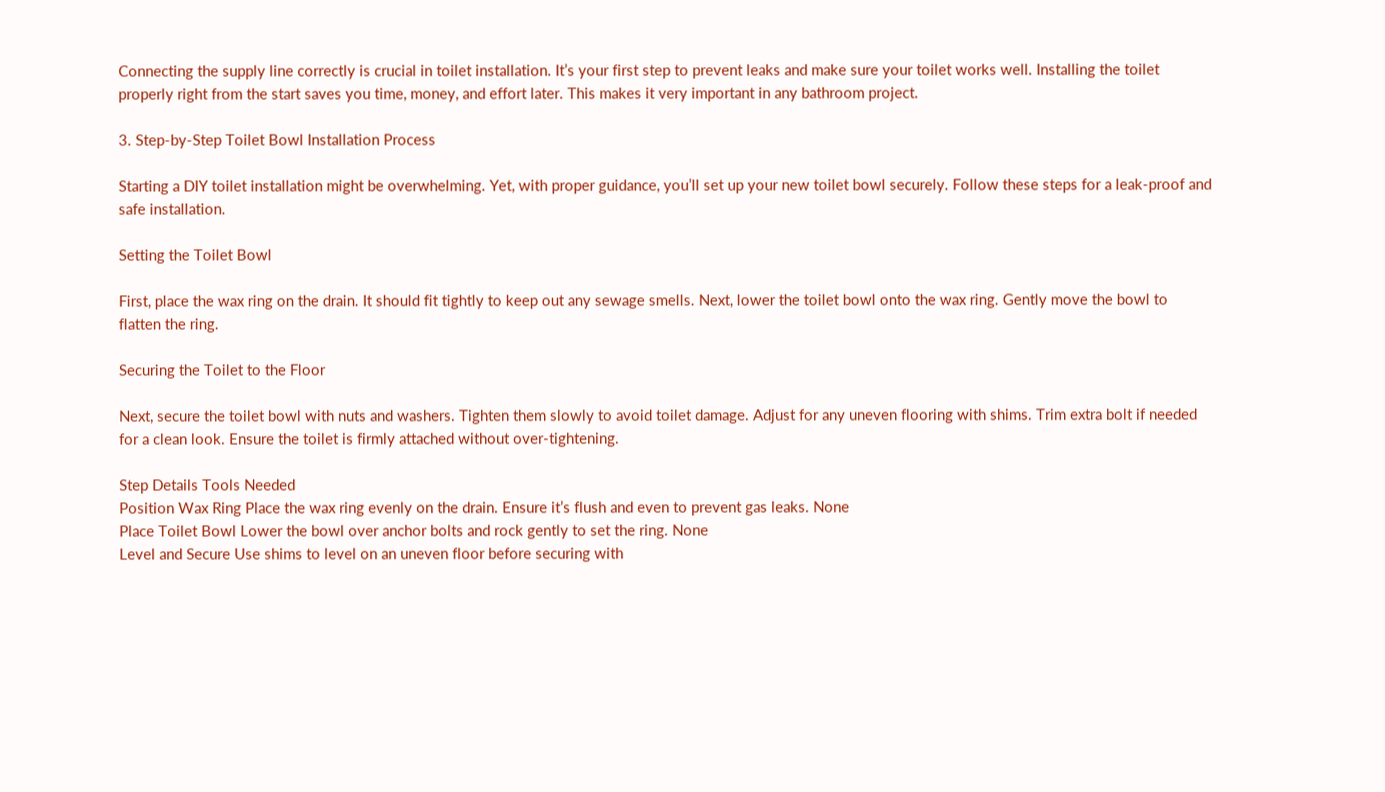Connecting the supply line correctly is crucial in toilet installation. It’s your first step to prevent leaks and make sure your toilet works well. Installing the toilet properly right from the start saves you time, money, and effort later. This makes it very important in any bathroom project.

3. Step-by-Step Toilet Bowl Installation Process

Starting a DIY toilet installation might be overwhelming. Yet, with proper guidance, you’ll set up your new toilet bowl securely. Follow these steps for a leak-proof and safe installation.

Setting the Toilet Bowl

First, place the wax ring on the drain. It should fit tightly to keep out any sewage smells. Next, lower the toilet bowl onto the wax ring. Gently move the bowl to flatten the ring.

Securing the Toilet to the Floor

Next, secure the toilet bowl with nuts and washers. Tighten them slowly to avoid toilet damage. Adjust for any uneven flooring with shims. Trim extra bolt if needed for a clean look. Ensure the toilet is firmly attached without over-tightening.

Step Details Tools Needed
Position Wax Ring Place the wax ring evenly on the drain. Ensure it’s flush and even to prevent gas leaks. None
Place Toilet Bowl Lower the bowl over anchor bolts and rock gently to set the ring. None
Level and Secure Use shims to level on an uneven floor before securing with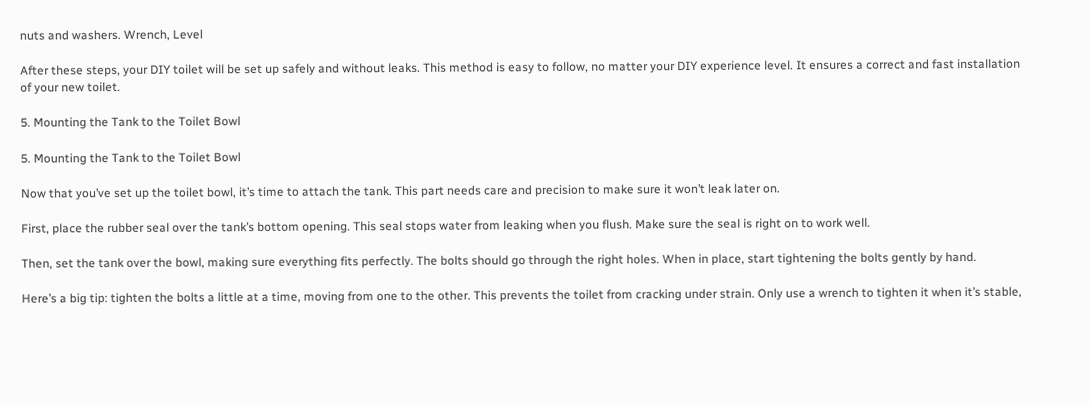nuts and washers. Wrench, Level

After these steps, your DIY toilet will be set up safely and without leaks. This method is easy to follow, no matter your DIY experience level. It ensures a correct and fast installation of your new toilet.

5. Mounting the Tank to the Toilet Bowl

5. Mounting the Tank to the Toilet Bowl

Now that you’ve set up the toilet bowl, it’s time to attach the tank. This part needs care and precision to make sure it won’t leak later on.

First, place the rubber seal over the tank’s bottom opening. This seal stops water from leaking when you flush. Make sure the seal is right on to work well.

Then, set the tank over the bowl, making sure everything fits perfectly. The bolts should go through the right holes. When in place, start tightening the bolts gently by hand.

Here’s a big tip: tighten the bolts a little at a time, moving from one to the other. This prevents the toilet from cracking under strain. Only use a wrench to tighten it when it’s stable,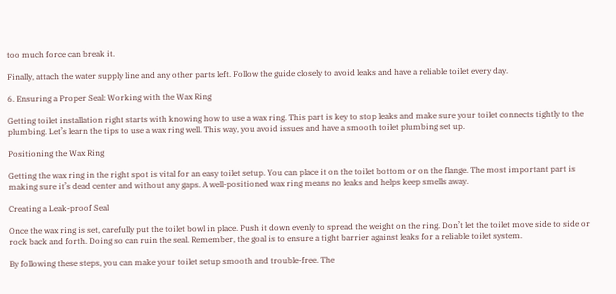too much force can break it.

Finally, attach the water supply line and any other parts left. Follow the guide closely to avoid leaks and have a reliable toilet every day.

6. Ensuring a Proper Seal: Working with the Wax Ring

Getting toilet installation right starts with knowing how to use a wax ring. This part is key to stop leaks and make sure your toilet connects tightly to the plumbing. Let’s learn the tips to use a wax ring well. This way, you avoid issues and have a smooth toilet plumbing set up.

Positioning the Wax Ring

Getting the wax ring in the right spot is vital for an easy toilet setup. You can place it on the toilet bottom or on the flange. The most important part is making sure it’s dead center and without any gaps. A well-positioned wax ring means no leaks and helps keep smells away.

Creating a Leak-proof Seal

Once the wax ring is set, carefully put the toilet bowl in place. Push it down evenly to spread the weight on the ring. Don’t let the toilet move side to side or rock back and forth. Doing so can ruin the seal. Remember, the goal is to ensure a tight barrier against leaks for a reliable toilet system.

By following these steps, you can make your toilet setup smooth and trouble-free. The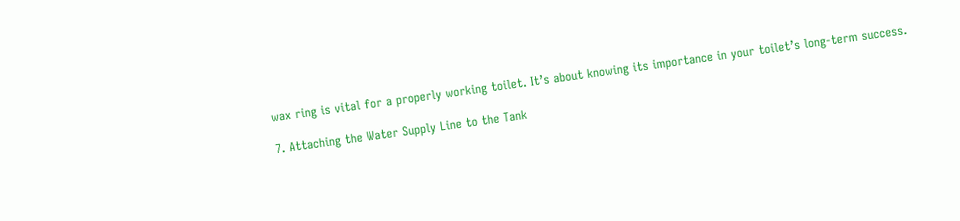wax ring is vital for a properly working toilet. It’s about knowing its importance in your toilet’s long-term success.

7. Attaching the Water Supply Line to the Tank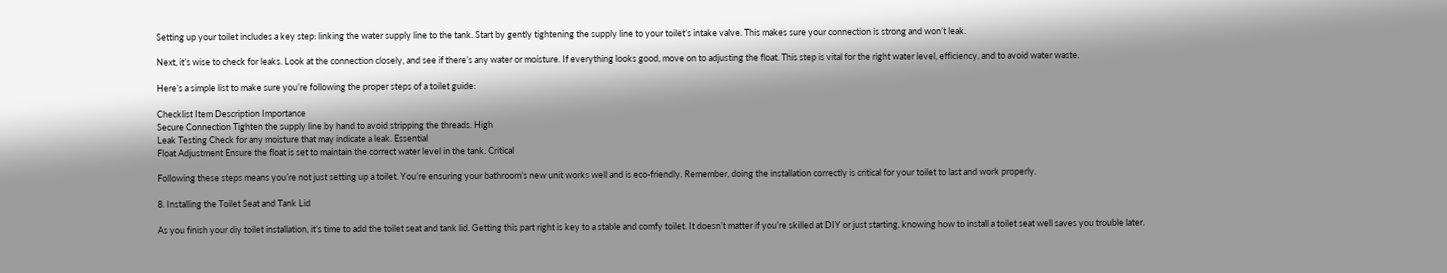Setting up your toilet includes a key step: linking the water supply line to the tank. Start by gently tightening the supply line to your toilet’s intake valve. This makes sure your connection is strong and won’t leak.

Next, it’s wise to check for leaks. Look at the connection closely, and see if there’s any water or moisture. If everything looks good, move on to adjusting the float. This step is vital for the right water level, efficiency, and to avoid water waste.

Here’s a simple list to make sure you’re following the proper steps of a toilet guide:

Checklist Item Description Importance
Secure Connection Tighten the supply line by hand to avoid stripping the threads. High
Leak Testing Check for any moisture that may indicate a leak. Essential
Float Adjustment Ensure the float is set to maintain the correct water level in the tank. Critical

Following these steps means you’re not just setting up a toilet. You’re ensuring your bathroom’s new unit works well and is eco-friendly. Remember, doing the installation correctly is critical for your toilet to last and work properly.

8. Installing the Toilet Seat and Tank Lid

As you finish your diy toilet installation, it’s time to add the toilet seat and tank lid. Getting this part right is key to a stable and comfy toilet. It doesn’t matter if you’re skilled at DIY or just starting, knowing how to install a toilet seat well saves you trouble later.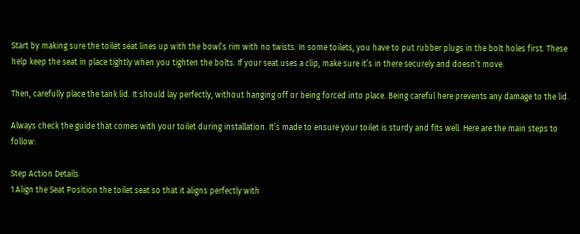Start by making sure the toilet seat lines up with the bowl’s rim with no twists. In some toilets, you have to put rubber plugs in the bolt holes first. These help keep the seat in place tightly when you tighten the bolts. If your seat uses a clip, make sure it’s in there securely and doesn’t move.

Then, carefully place the tank lid. It should lay perfectly, without hanging off or being forced into place. Being careful here prevents any damage to the lid.

Always check the guide that comes with your toilet during installation. It’s made to ensure your toilet is sturdy and fits well. Here are the main steps to follow:

Step Action Details
1 Align the Seat Position the toilet seat so that it aligns perfectly with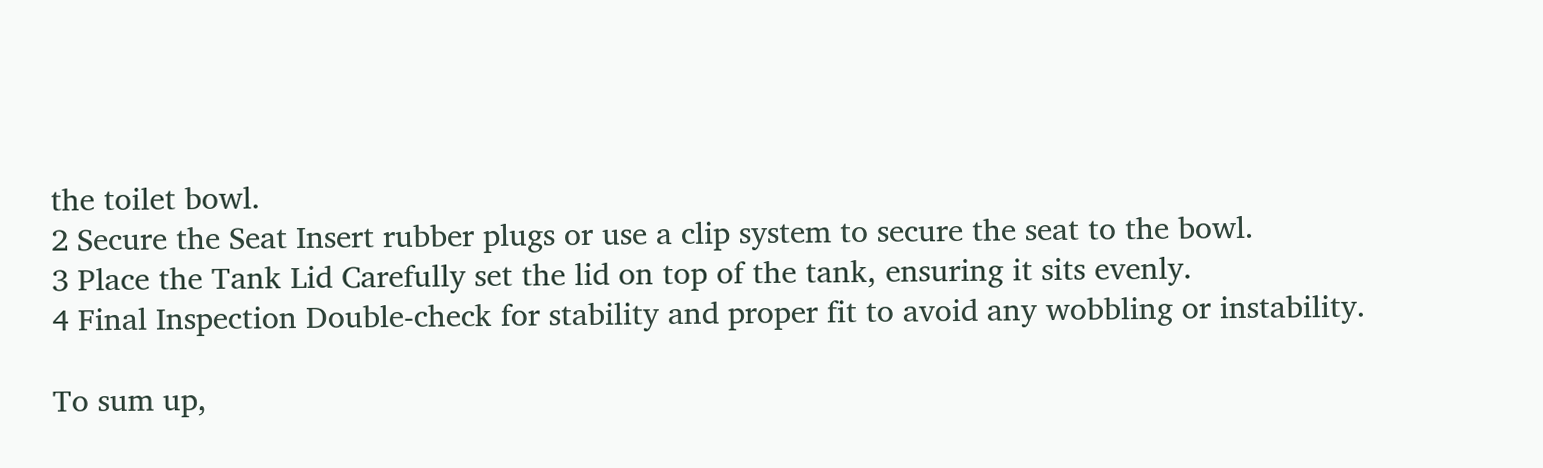the toilet bowl.
2 Secure the Seat Insert rubber plugs or use a clip system to secure the seat to the bowl.
3 Place the Tank Lid Carefully set the lid on top of the tank, ensuring it sits evenly.
4 Final Inspection Double-check for stability and proper fit to avoid any wobbling or instability.

To sum up,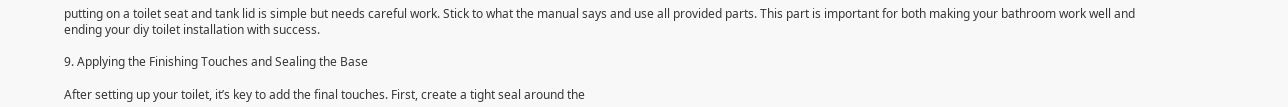putting on a toilet seat and tank lid is simple but needs careful work. Stick to what the manual says and use all provided parts. This part is important for both making your bathroom work well and ending your diy toilet installation with success.

9. Applying the Finishing Touches and Sealing the Base

After setting up your toilet, it’s key to add the final touches. First, create a tight seal around the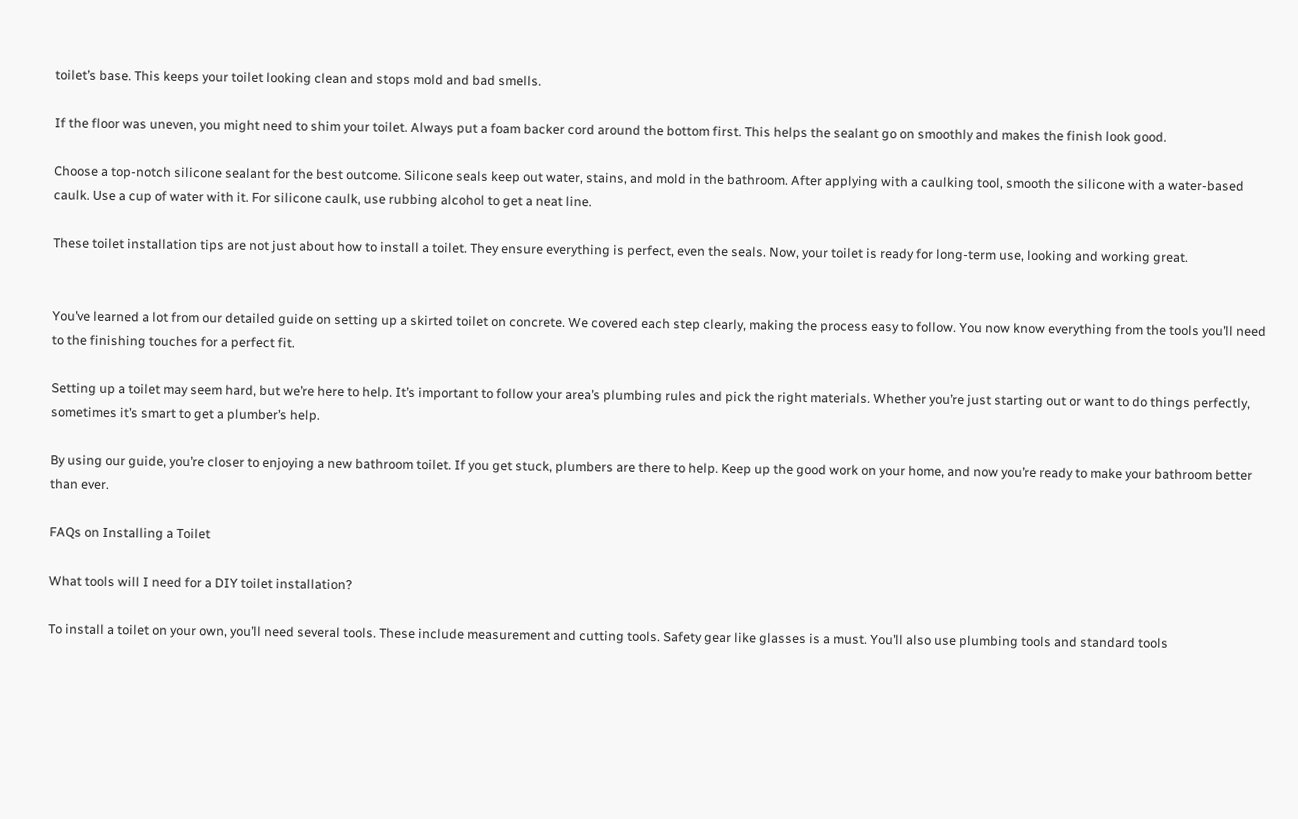toilet’s base. This keeps your toilet looking clean and stops mold and bad smells.

If the floor was uneven, you might need to shim your toilet. Always put a foam backer cord around the bottom first. This helps the sealant go on smoothly and makes the finish look good.

Choose a top-notch silicone sealant for the best outcome. Silicone seals keep out water, stains, and mold in the bathroom. After applying with a caulking tool, smooth the silicone with a water-based caulk. Use a cup of water with it. For silicone caulk, use rubbing alcohol to get a neat line.

These toilet installation tips are not just about how to install a toilet. They ensure everything is perfect, even the seals. Now, your toilet is ready for long-term use, looking and working great.


You’ve learned a lot from our detailed guide on setting up a skirted toilet on concrete. We covered each step clearly, making the process easy to follow. You now know everything from the tools you’ll need to the finishing touches for a perfect fit.

Setting up a toilet may seem hard, but we’re here to help. It’s important to follow your area’s plumbing rules and pick the right materials. Whether you’re just starting out or want to do things perfectly, sometimes it’s smart to get a plumber’s help.

By using our guide, you’re closer to enjoying a new bathroom toilet. If you get stuck, plumbers are there to help. Keep up the good work on your home, and now you’re ready to make your bathroom better than ever.

FAQs on Installing a Toilet

What tools will I need for a DIY toilet installation?

To install a toilet on your own, you’ll need several tools. These include measurement and cutting tools. Safety gear like glasses is a must. You’ll also use plumbing tools and standard tools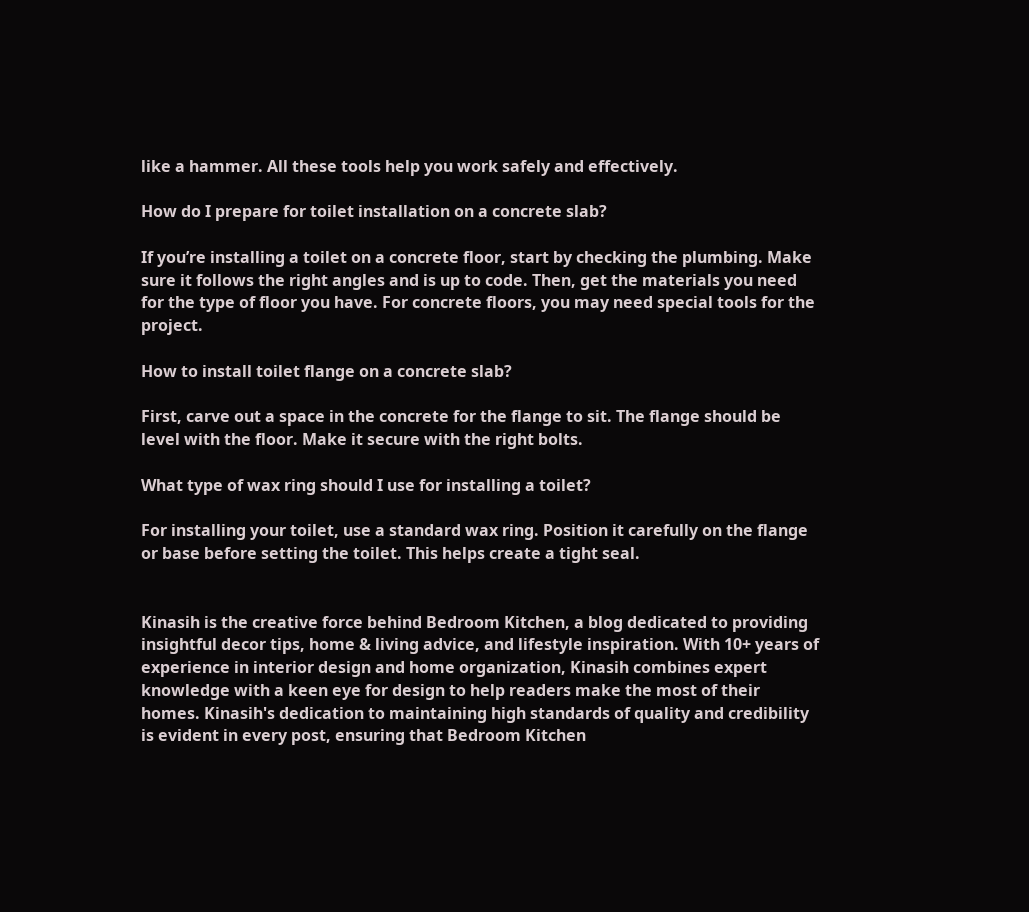like a hammer. All these tools help you work safely and effectively.

How do I prepare for toilet installation on a concrete slab?

If you’re installing a toilet on a concrete floor, start by checking the plumbing. Make sure it follows the right angles and is up to code. Then, get the materials you need for the type of floor you have. For concrete floors, you may need special tools for the project.

How to install toilet flange on a concrete slab?

First, carve out a space in the concrete for the flange to sit. The flange should be level with the floor. Make it secure with the right bolts.

What type of wax ring should I use for installing a toilet?

For installing your toilet, use a standard wax ring. Position it carefully on the flange or base before setting the toilet. This helps create a tight seal.


Kinasih is the creative force behind Bedroom Kitchen, a blog dedicated to providing insightful decor tips, home & living advice, and lifestyle inspiration. With 10+ years of experience in interior design and home organization, Kinasih combines expert knowledge with a keen eye for design to help readers make the most of their homes. Kinasih's dedication to maintaining high standards of quality and credibility is evident in every post, ensuring that Bedroom Kitchen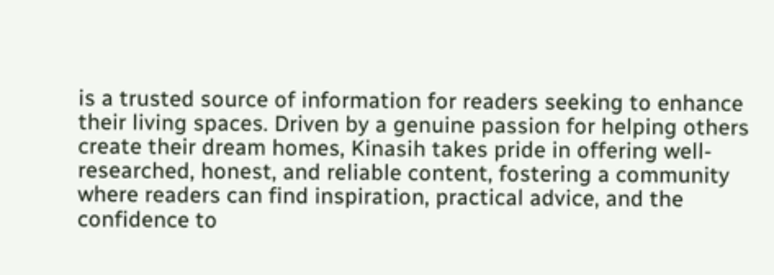is a trusted source of information for readers seeking to enhance their living spaces. Driven by a genuine passion for helping others create their dream homes, Kinasih takes pride in offering well-researched, honest, and reliable content, fostering a community where readers can find inspiration, practical advice, and the confidence to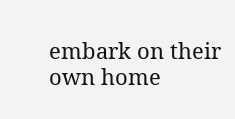embark on their own home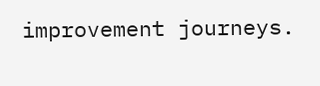improvement journeys.